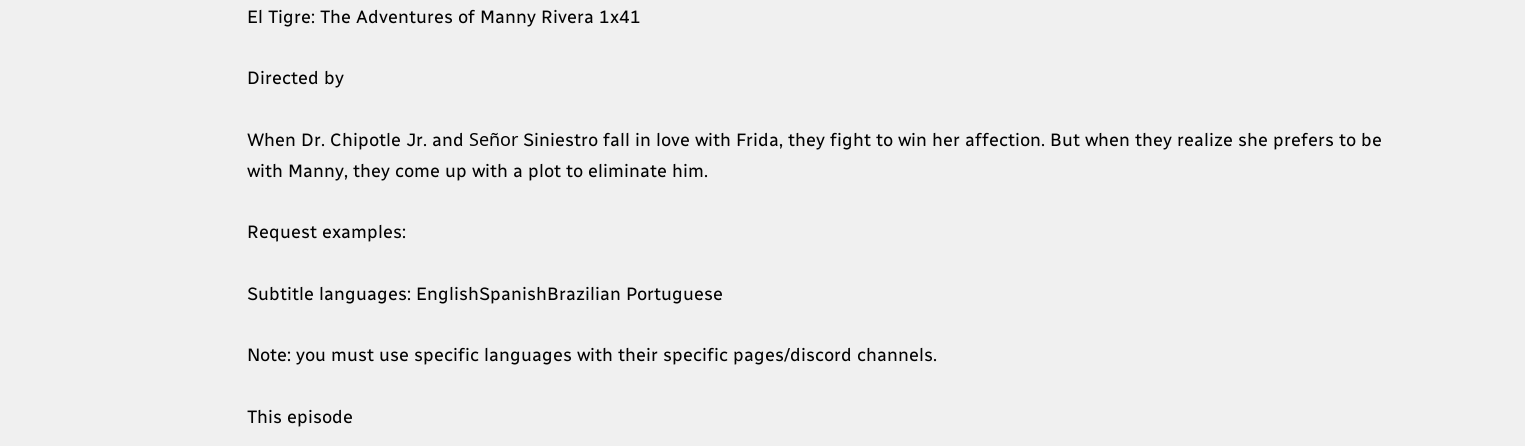El Tigre: The Adventures of Manny Rivera 1x41

Directed by

When Dr. Chipotle Jr. and Señor Siniestro fall in love with Frida, they fight to win her affection. But when they realize she prefers to be with Manny, they come up with a plot to eliminate him.

Request examples:

Subtitle languages: EnglishSpanishBrazilian Portuguese

Note: you must use specific languages with their specific pages/discord channels.

This episode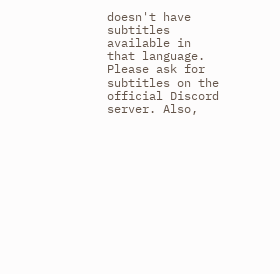doesn't have subtitles available in that language. Please ask for subtitles on the official Discord server. Also,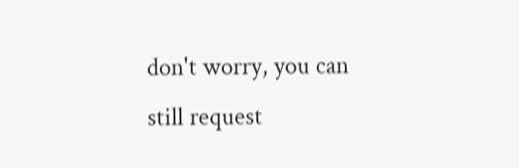don't worry, you can still request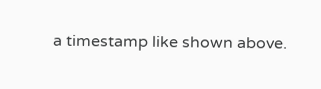a timestamp like shown above.